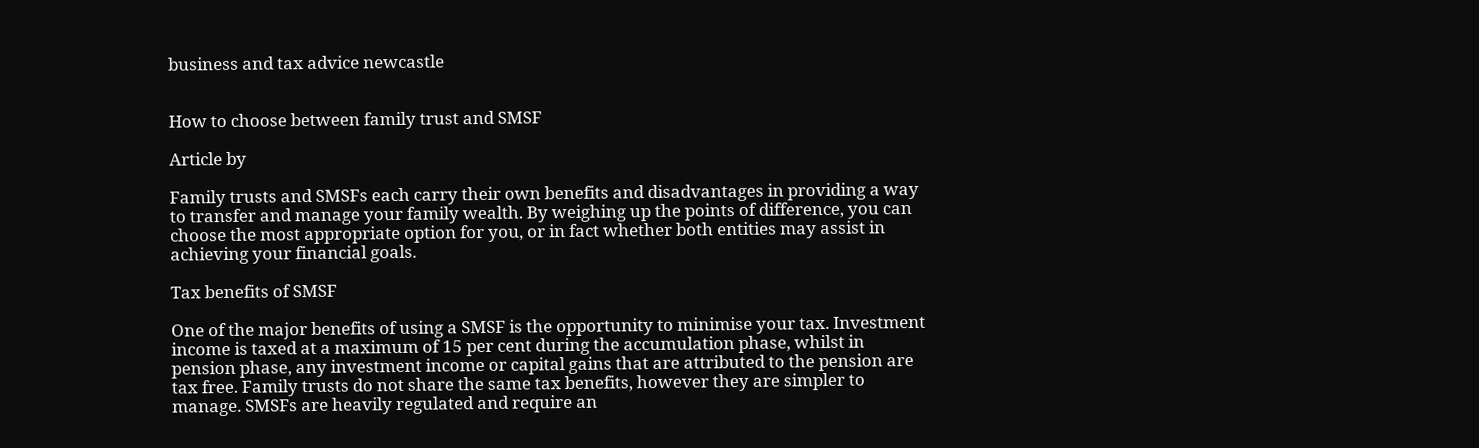business and tax advice newcastle


How to choose between family trust and SMSF

Article by

Family trusts and SMSFs each carry their own benefits and disadvantages in providing a way to transfer and manage your family wealth. By weighing up the points of difference, you can choose the most appropriate option for you, or in fact whether both entities may assist in achieving your financial goals.

Tax benefits of SMSF

One of the major benefits of using a SMSF is the opportunity to minimise your tax. Investment income is taxed at a maximum of 15 per cent during the accumulation phase, whilst in pension phase, any investment income or capital gains that are attributed to the pension are tax free. Family trusts do not share the same tax benefits, however they are simpler to manage. SMSFs are heavily regulated and require an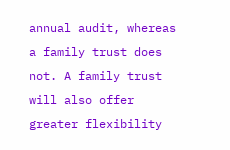annual audit, whereas a family trust does not. A family trust will also offer greater flexibility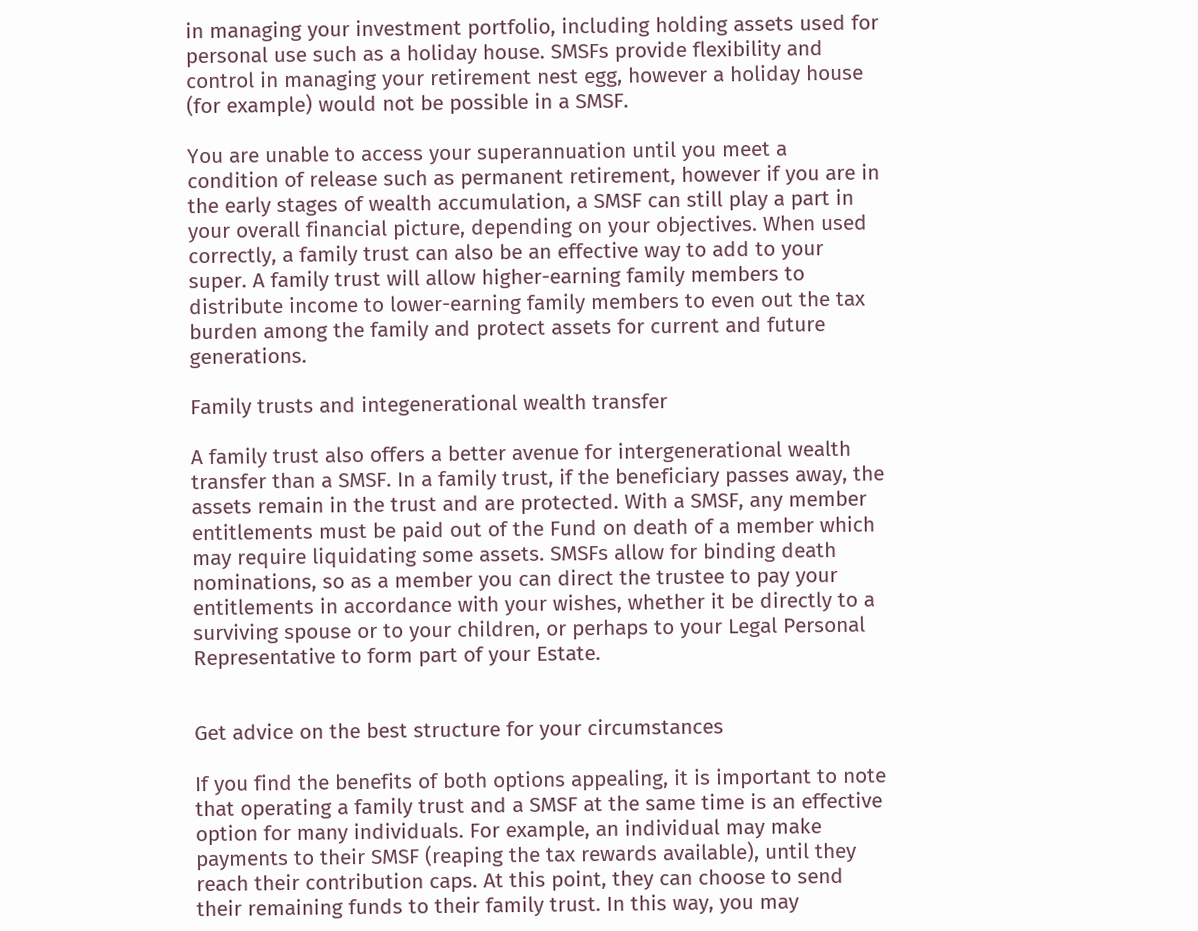in managing your investment portfolio, including holding assets used for personal use such as a holiday house. SMSFs provide flexibility and control in managing your retirement nest egg, however a holiday house (for example) would not be possible in a SMSF.

You are unable to access your superannuation until you meet a condition of release such as permanent retirement, however if you are in the early stages of wealth accumulation, a SMSF can still play a part in your overall financial picture, depending on your objectives. When used correctly, a family trust can also be an effective way to add to your super. A family trust will allow higher-earning family members to distribute income to lower-earning family members to even out the tax burden among the family and protect assets for current and future generations.

Family trusts and integenerational wealth transfer

A family trust also offers a better avenue for intergenerational wealth transfer than a SMSF. In a family trust, if the beneficiary passes away, the assets remain in the trust and are protected. With a SMSF, any member entitlements must be paid out of the Fund on death of a member which may require liquidating some assets. SMSFs allow for binding death nominations, so as a member you can direct the trustee to pay your entitlements in accordance with your wishes, whether it be directly to a surviving spouse or to your children, or perhaps to your Legal Personal Representative to form part of your Estate.


Get advice on the best structure for your circumstances

If you find the benefits of both options appealing, it is important to note that operating a family trust and a SMSF at the same time is an effective option for many individuals. For example, an individual may make payments to their SMSF (reaping the tax rewards available), until they reach their contribution caps. At this point, they can choose to send their remaining funds to their family trust. In this way, you may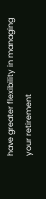have greater flexibility in managing your retirement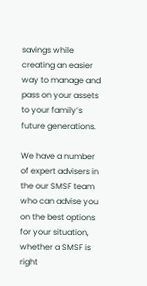savings while creating an easier way to manage and pass on your assets to your family’s future generations.

We have a number of expert advisers in the our SMSF team who can advise you on the best options for your situation, whether a SMSF is right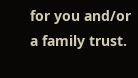for you and/or a family trust.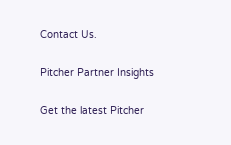Contact Us.

Pitcher Partner Insights

Get the latest Pitcher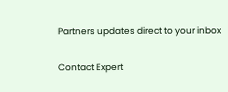Partners updates direct to your inbox

Contact Expert